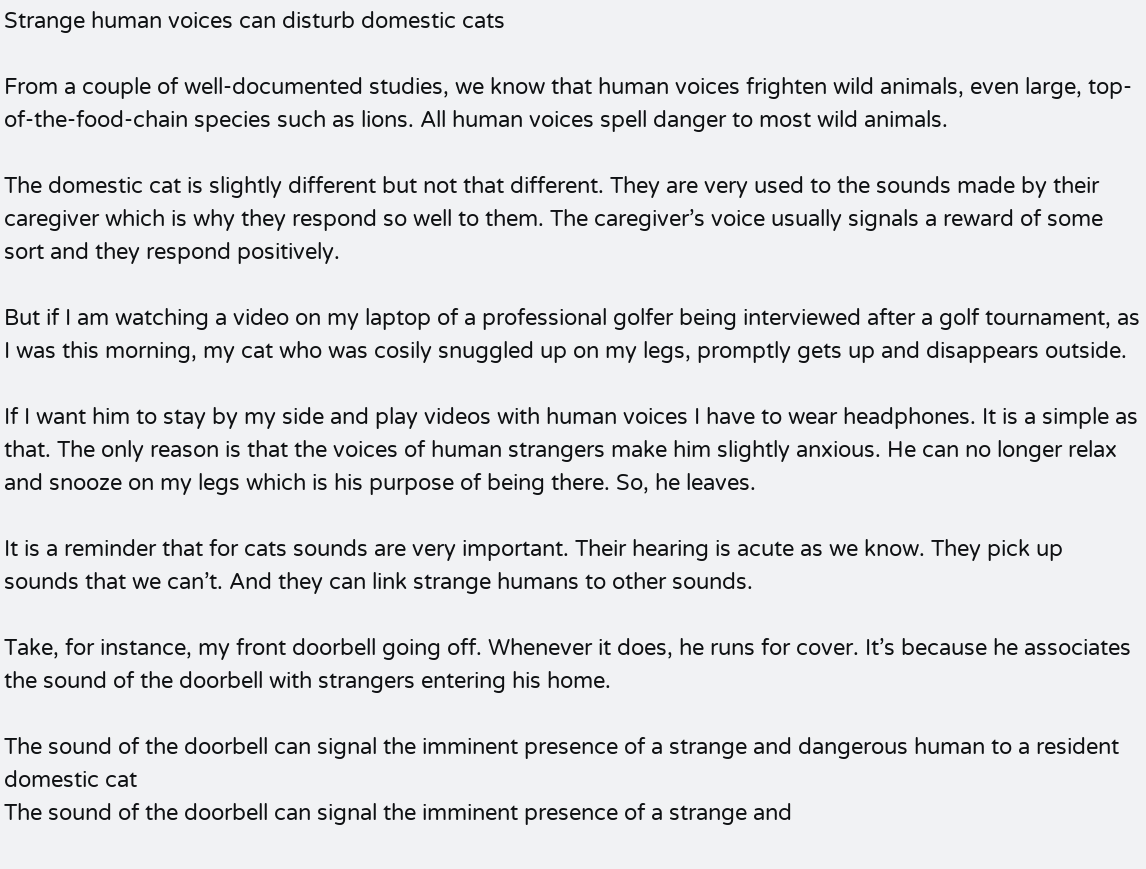Strange human voices can disturb domestic cats

From a couple of well-documented studies, we know that human voices frighten wild animals, even large, top-of-the-food-chain species such as lions. All human voices spell danger to most wild animals.

The domestic cat is slightly different but not that different. They are very used to the sounds made by their caregiver which is why they respond so well to them. The caregiver’s voice usually signals a reward of some sort and they respond positively.

But if I am watching a video on my laptop of a professional golfer being interviewed after a golf tournament, as I was this morning, my cat who was cosily snuggled up on my legs, promptly gets up and disappears outside.

If I want him to stay by my side and play videos with human voices I have to wear headphones. It is a simple as that. The only reason is that the voices of human strangers make him slightly anxious. He can no longer relax and snooze on my legs which is his purpose of being there. So, he leaves.

It is a reminder that for cats sounds are very important. Their hearing is acute as we know. They pick up sounds that we can’t. And they can link strange humans to other sounds.

Take, for instance, my front doorbell going off. Whenever it does, he runs for cover. It’s because he associates the sound of the doorbell with strangers entering his home.

The sound of the doorbell can signal the imminent presence of a strange and dangerous human to a resident domestic cat
The sound of the doorbell can signal the imminent presence of a strange and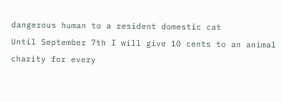dangerous human to a resident domestic cat
Until September 7th I will give 10 cents to an animal charity for every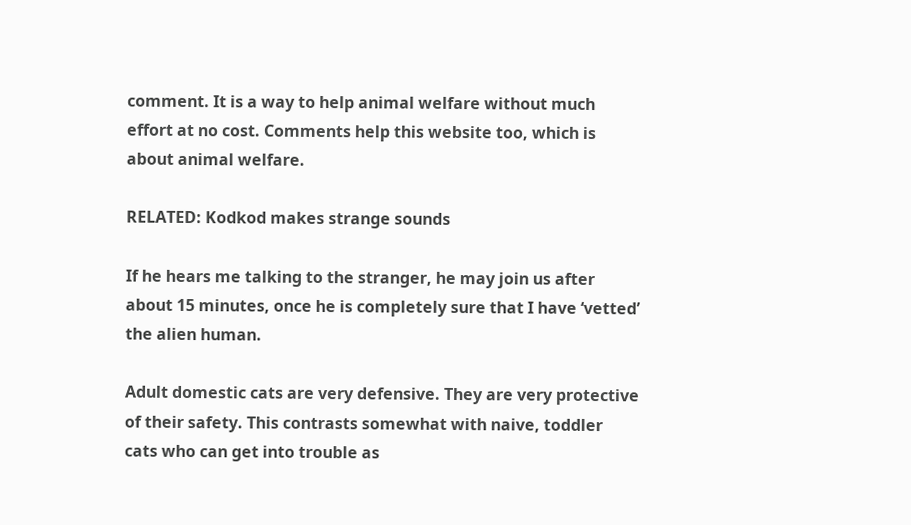comment. It is a way to help animal welfare without much effort at no cost. Comments help this website too, which is about animal welfare.

RELATED: Kodkod makes strange sounds

If he hears me talking to the stranger, he may join us after about 15 minutes, once he is completely sure that I have ‘vetted’ the alien human.

Adult domestic cats are very defensive. They are very protective of their safety. This contrasts somewhat with naive, toddler cats who can get into trouble as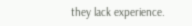they lack experience.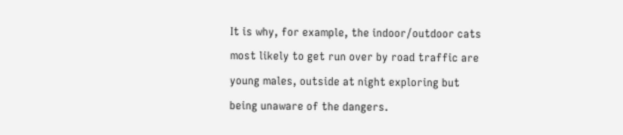It is why, for example, the indoor/outdoor cats most likely to get run over by road traffic are young males, outside at night exploring but being unaware of the dangers.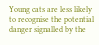Young cats are less likely to recognise the potential danger signalled by the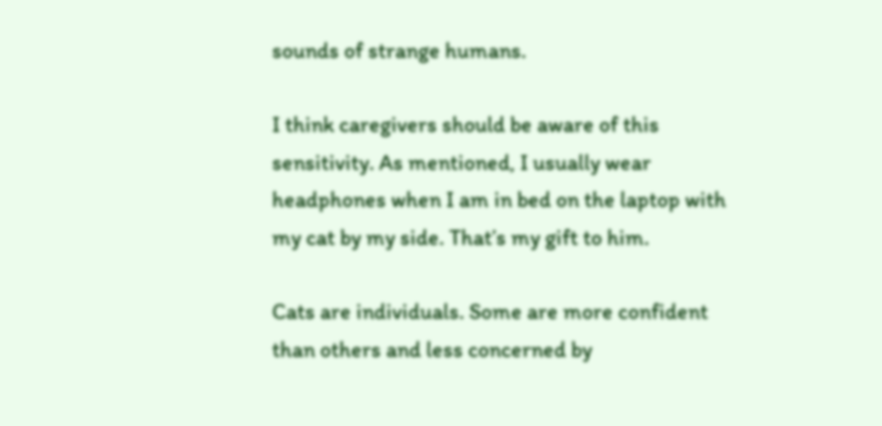sounds of strange humans.

I think caregivers should be aware of this sensitivity. As mentioned, I usually wear headphones when I am in bed on the laptop with my cat by my side. That’s my gift to him.

Cats are individuals. Some are more confident than others and less concerned by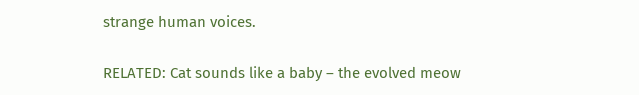strange human voices.

RELATED: Cat sounds like a baby – the evolved meow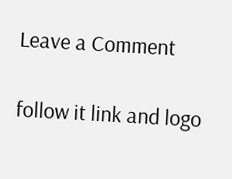Leave a Comment

follow it link and logo